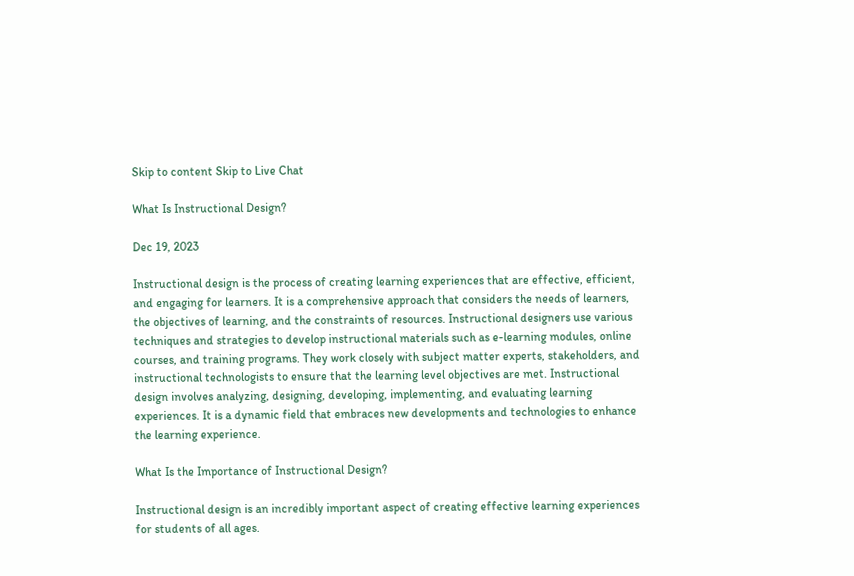Skip to content Skip to Live Chat

What Is Instructional Design?

Dec 19, 2023

Instructional design is the process of creating learning experiences that are effective, efficient, and engaging for learners. It is a comprehensive approach that considers the needs of learners, the objectives of learning, and the constraints of resources. Instructional designers use various techniques and strategies to develop instructional materials such as e-learning modules, online courses, and training programs. They work closely with subject matter experts, stakeholders, and instructional technologists to ensure that the learning level objectives are met. Instructional design involves analyzing, designing, developing, implementing, and evaluating learning experiences. It is a dynamic field that embraces new developments and technologies to enhance the learning experience.

What Is the Importance of Instructional Design?

Instructional design is an incredibly important aspect of creating effective learning experiences for students of all ages.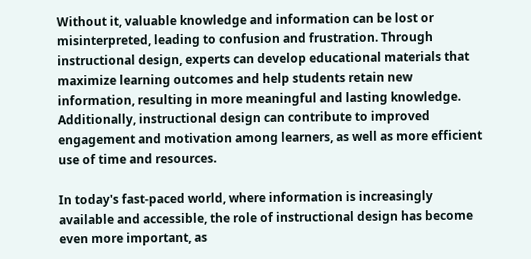Without it, valuable knowledge and information can be lost or misinterpreted, leading to confusion and frustration. Through instructional design, experts can develop educational materials that maximize learning outcomes and help students retain new information, resulting in more meaningful and lasting knowledge. Additionally, instructional design can contribute to improved engagement and motivation among learners, as well as more efficient use of time and resources.

In today's fast-paced world, where information is increasingly available and accessible, the role of instructional design has become even more important, as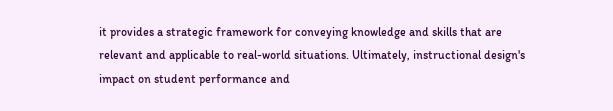it provides a strategic framework for conveying knowledge and skills that are relevant and applicable to real-world situations. Ultimately, instructional design's impact on student performance and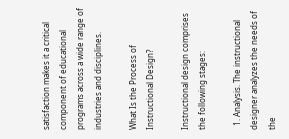satisfaction makes it a critical component of educational programs across a wide range of industries and disciplines.

What Is the Process of Instructional Design?

Instructional design comprises the following stages:

  1. Analysis. The instructional designer analyzes the needs of the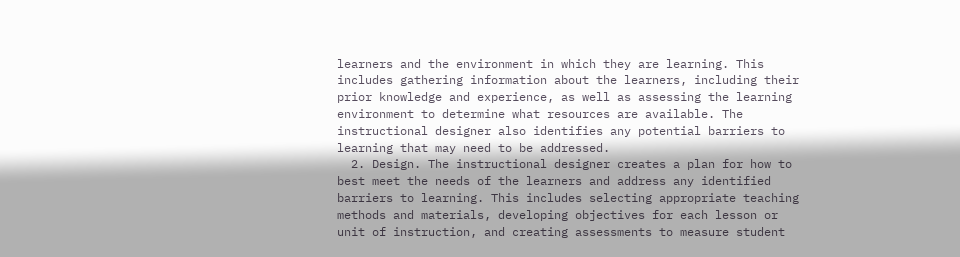learners and the environment in which they are learning. This includes gathering information about the learners, including their prior knowledge and experience, as well as assessing the learning environment to determine what resources are available. The instructional designer also identifies any potential barriers to learning that may need to be addressed.
  2. Design. The instructional designer creates a plan for how to best meet the needs of the learners and address any identified barriers to learning. This includes selecting appropriate teaching methods and materials, developing objectives for each lesson or unit of instruction, and creating assessments to measure student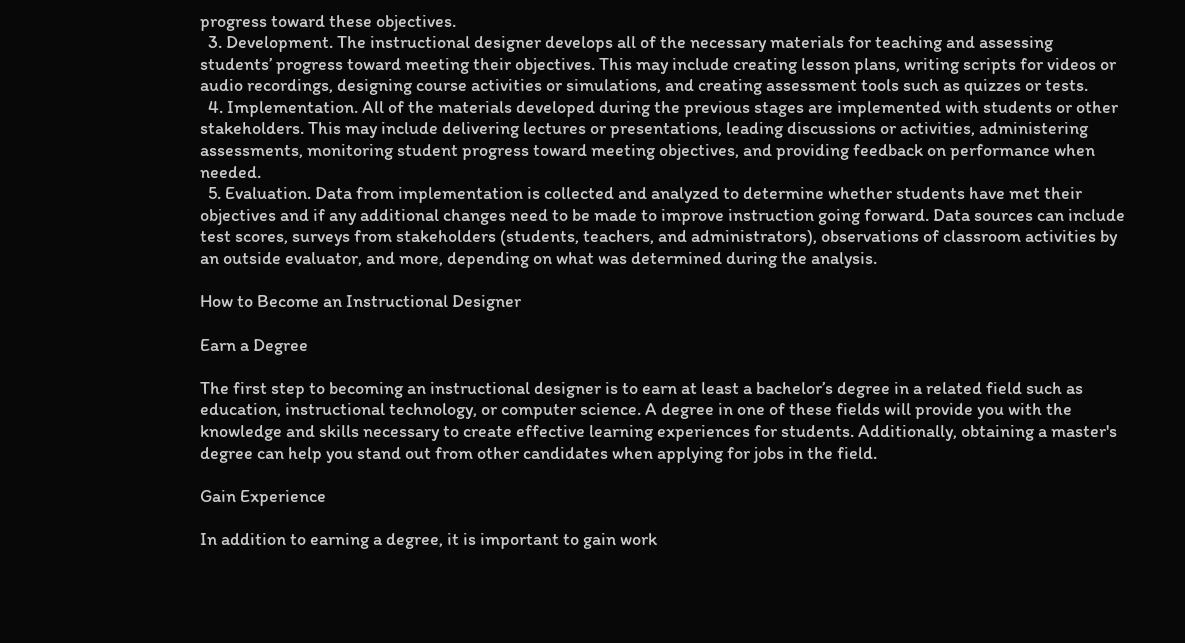progress toward these objectives.
  3. Development. The instructional designer develops all of the necessary materials for teaching and assessing students’ progress toward meeting their objectives. This may include creating lesson plans, writing scripts for videos or audio recordings, designing course activities or simulations, and creating assessment tools such as quizzes or tests.
  4. Implementation. All of the materials developed during the previous stages are implemented with students or other stakeholders. This may include delivering lectures or presentations, leading discussions or activities, administering assessments, monitoring student progress toward meeting objectives, and providing feedback on performance when needed.
  5. Evaluation. Data from implementation is collected and analyzed to determine whether students have met their objectives and if any additional changes need to be made to improve instruction going forward. Data sources can include test scores, surveys from stakeholders (students, teachers, and administrators), observations of classroom activities by an outside evaluator, and more, depending on what was determined during the analysis.

How to Become an Instructional Designer

Earn a Degree

The first step to becoming an instructional designer is to earn at least a bachelor’s degree in a related field such as education, instructional technology, or computer science. A degree in one of these fields will provide you with the knowledge and skills necessary to create effective learning experiences for students. Additionally, obtaining a master's degree can help you stand out from other candidates when applying for jobs in the field.

Gain Experience

In addition to earning a degree, it is important to gain work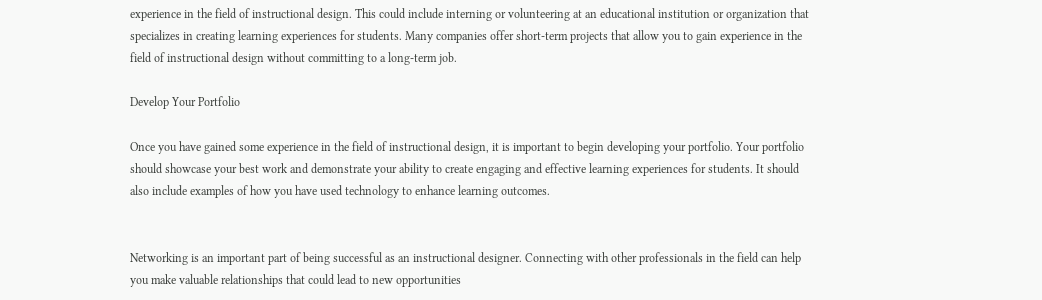experience in the field of instructional design. This could include interning or volunteering at an educational institution or organization that specializes in creating learning experiences for students. Many companies offer short-term projects that allow you to gain experience in the field of instructional design without committing to a long-term job.

Develop Your Portfolio

Once you have gained some experience in the field of instructional design, it is important to begin developing your portfolio. Your portfolio should showcase your best work and demonstrate your ability to create engaging and effective learning experiences for students. It should also include examples of how you have used technology to enhance learning outcomes.


Networking is an important part of being successful as an instructional designer. Connecting with other professionals in the field can help you make valuable relationships that could lead to new opportunities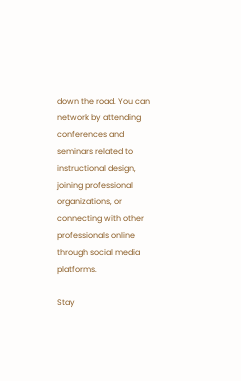down the road. You can network by attending conferences and seminars related to instructional design, joining professional organizations, or connecting with other professionals online through social media platforms.

Stay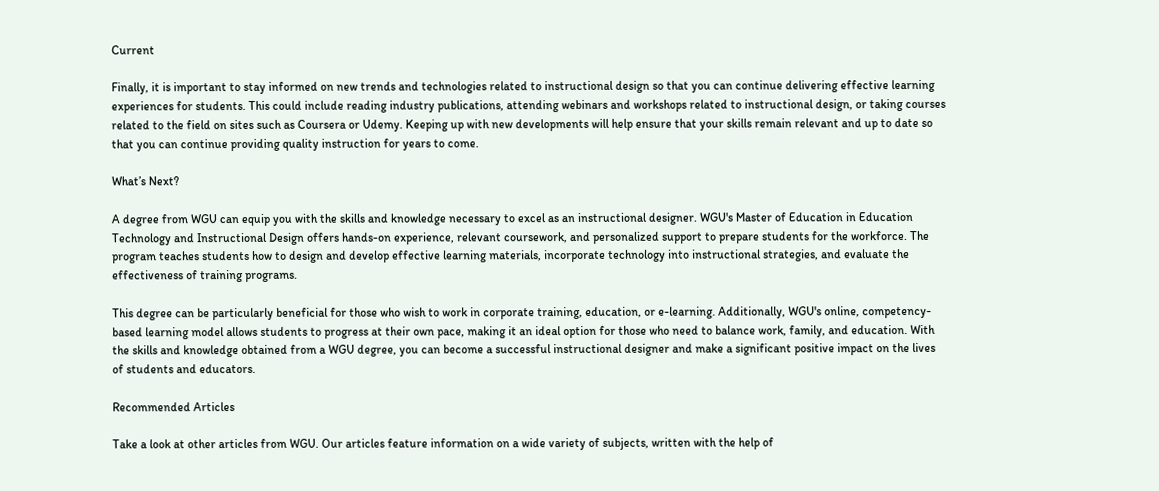Current

Finally, it is important to stay informed on new trends and technologies related to instructional design so that you can continue delivering effective learning experiences for students. This could include reading industry publications, attending webinars and workshops related to instructional design, or taking courses related to the field on sites such as Coursera or Udemy. Keeping up with new developments will help ensure that your skills remain relevant and up to date so that you can continue providing quality instruction for years to come.

What’s Next?

A degree from WGU can equip you with the skills and knowledge necessary to excel as an instructional designer. WGU's Master of Education in Education Technology and Instructional Design offers hands-on experience, relevant coursework, and personalized support to prepare students for the workforce. The program teaches students how to design and develop effective learning materials, incorporate technology into instructional strategies, and evaluate the effectiveness of training programs.

This degree can be particularly beneficial for those who wish to work in corporate training, education, or e-learning. Additionally, WGU's online, competency-based learning model allows students to progress at their own pace, making it an ideal option for those who need to balance work, family, and education. With the skills and knowledge obtained from a WGU degree, you can become a successful instructional designer and make a significant positive impact on the lives of students and educators.

Recommended Articles

Take a look at other articles from WGU. Our articles feature information on a wide variety of subjects, written with the help of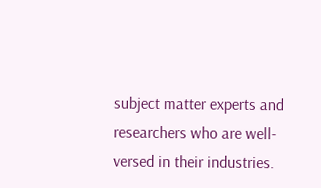subject matter experts and researchers who are well-versed in their industries.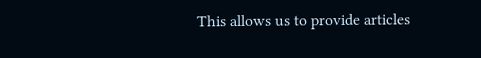This allows us to provide articles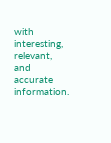with interesting, relevant, and accurate information.